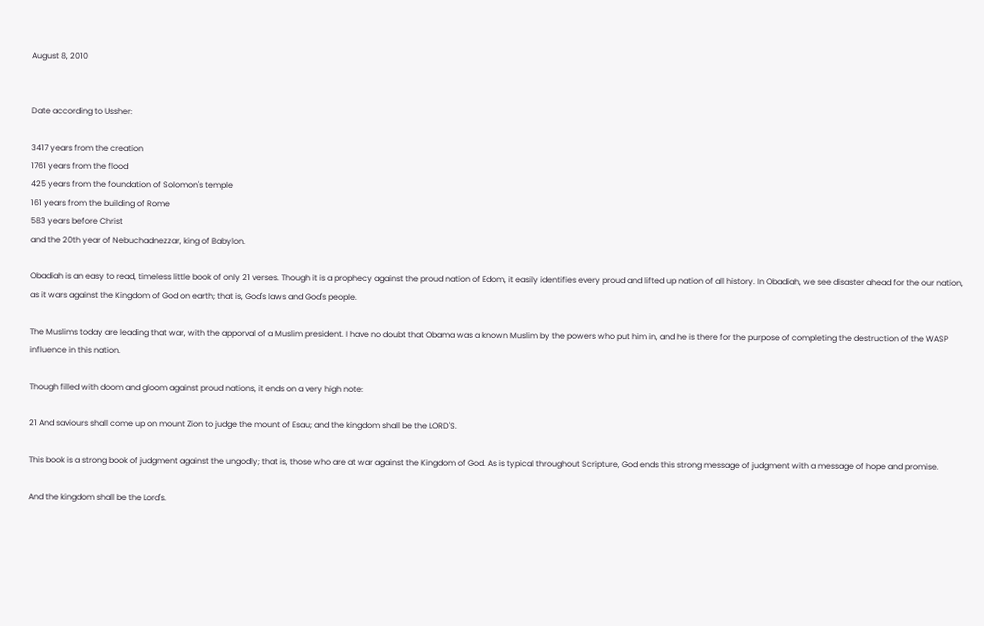August 8, 2010


Date according to Ussher:

3417 years from the creation
1761 years from the flood
425 years from the foundation of Solomon's temple
161 years from the building of Rome
583 years before Christ
and the 20th year of Nebuchadnezzar, king of Babylon.

Obadiah is an easy to read, timeless little book of only 21 verses. Though it is a prophecy against the proud nation of Edom, it easily identifies every proud and lifted up nation of all history. In Obadiah, we see disaster ahead for the our nation, as it wars against the Kingdom of God on earth; that is, God's laws and God's people.

The Muslims today are leading that war, with the apporval of a Muslim president. I have no doubt that Obama was a known Muslim by the powers who put him in, and he is there for the purpose of completing the destruction of the WASP influence in this nation.

Though filled with doom and gloom against proud nations, it ends on a very high note:

21 And saviours shall come up on mount Zion to judge the mount of Esau; and the kingdom shall be the LORD'S.

This book is a strong book of judgment against the ungodly; that is, those who are at war against the Kingdom of God. As is typical throughout Scripture, God ends this strong message of judgment with a message of hope and promise.

And the kingdom shall be the Lord's.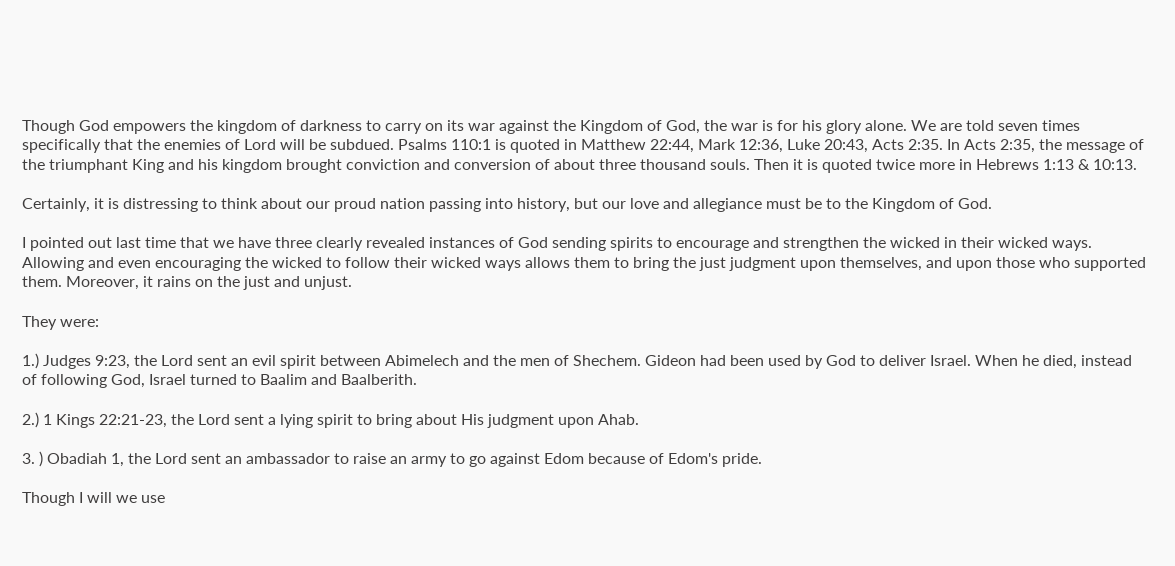Though God empowers the kingdom of darkness to carry on its war against the Kingdom of God, the war is for his glory alone. We are told seven times specifically that the enemies of Lord will be subdued. Psalms 110:1 is quoted in Matthew 22:44, Mark 12:36, Luke 20:43, Acts 2:35. In Acts 2:35, the message of the triumphant King and his kingdom brought conviction and conversion of about three thousand souls. Then it is quoted twice more in Hebrews 1:13 & 10:13.

Certainly, it is distressing to think about our proud nation passing into history, but our love and allegiance must be to the Kingdom of God.

I pointed out last time that we have three clearly revealed instances of God sending spirits to encourage and strengthen the wicked in their wicked ways. Allowing and even encouraging the wicked to follow their wicked ways allows them to bring the just judgment upon themselves, and upon those who supported them. Moreover, it rains on the just and unjust.

They were:

1.) Judges 9:23, the Lord sent an evil spirit between Abimelech and the men of Shechem. Gideon had been used by God to deliver Israel. When he died, instead of following God, Israel turned to Baalim and Baalberith.

2.) 1 Kings 22:21-23, the Lord sent a lying spirit to bring about His judgment upon Ahab.

3. ) Obadiah 1, the Lord sent an ambassador to raise an army to go against Edom because of Edom's pride.

Though I will we use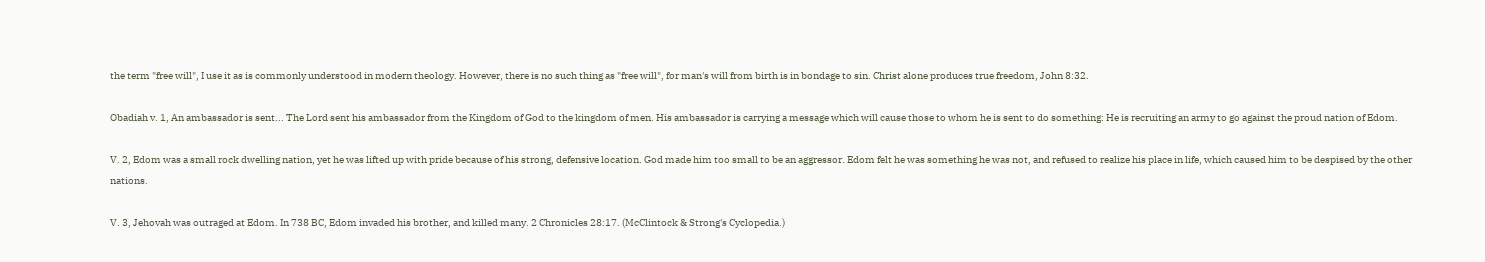the term "free will", I use it as is commonly understood in modern theology. However, there is no such thing as "free will", for man's will from birth is in bondage to sin. Christ alone produces true freedom, John 8:32.

Obadiah v. 1, An ambassador is sent... The Lord sent his ambassador from the Kingdom of God to the kingdom of men. His ambassador is carrying a message which will cause those to whom he is sent to do something: He is recruiting an army to go against the proud nation of Edom.

V. 2, Edom was a small rock dwelling nation, yet he was lifted up with pride because of his strong, defensive location. God made him too small to be an aggressor. Edom felt he was something he was not, and refused to realize his place in life, which caused him to be despised by the other nations.

V. 3, Jehovah was outraged at Edom. In 738 BC, Edom invaded his brother, and killed many. 2 Chronicles 28:17. (McClintock & Strong's Cyclopedia.)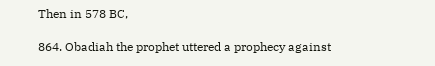Then in 578 BC,

864. Obadiah the prophet uttered a prophecy against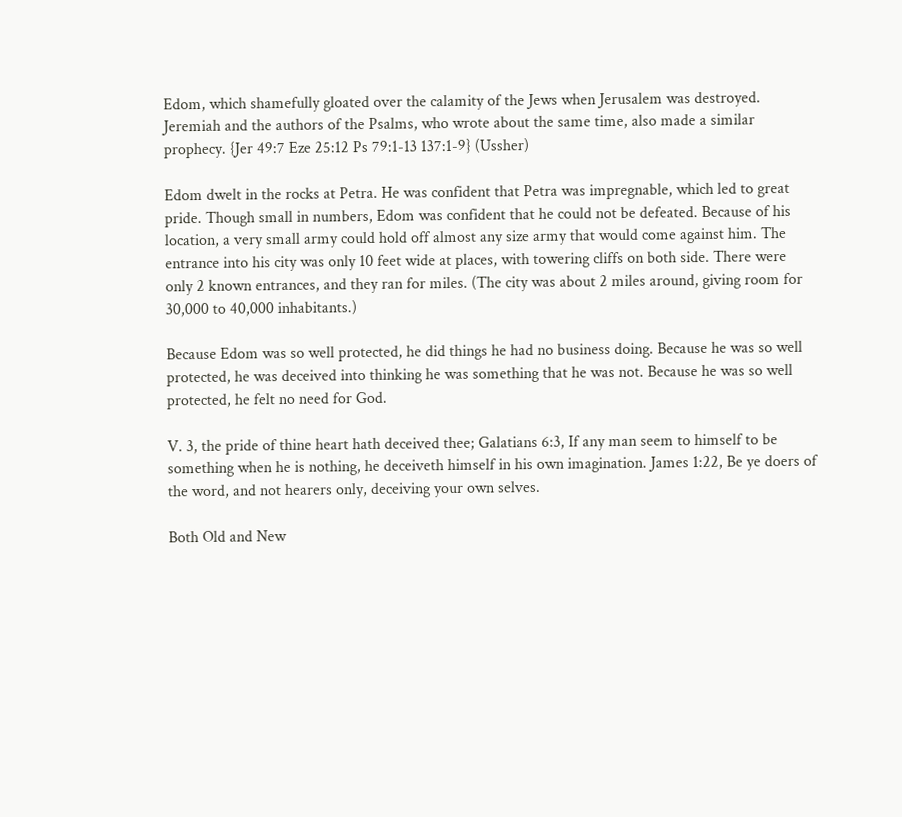Edom, which shamefully gloated over the calamity of the Jews when Jerusalem was destroyed. Jeremiah and the authors of the Psalms, who wrote about the same time, also made a similar prophecy. {Jer 49:7 Eze 25:12 Ps 79:1-13 137:1-9} (Ussher)

Edom dwelt in the rocks at Petra. He was confident that Petra was impregnable, which led to great pride. Though small in numbers, Edom was confident that he could not be defeated. Because of his location, a very small army could hold off almost any size army that would come against him. The entrance into his city was only 10 feet wide at places, with towering cliffs on both side. There were only 2 known entrances, and they ran for miles. (The city was about 2 miles around, giving room for 30,000 to 40,000 inhabitants.)

Because Edom was so well protected, he did things he had no business doing. Because he was so well protected, he was deceived into thinking he was something that he was not. Because he was so well protected, he felt no need for God.

V. 3, the pride of thine heart hath deceived thee; Galatians 6:3, If any man seem to himself to be something when he is nothing, he deceiveth himself in his own imagination. James 1:22, Be ye doers of the word, and not hearers only, deceiving your own selves.

Both Old and New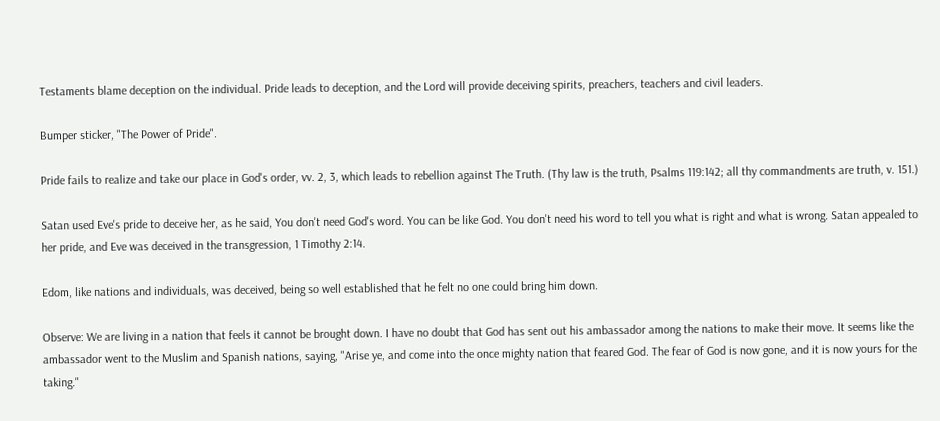Testaments blame deception on the individual. Pride leads to deception, and the Lord will provide deceiving spirits, preachers, teachers and civil leaders.

Bumper sticker, "The Power of Pride".

Pride fails to realize and take our place in God's order, vv. 2, 3, which leads to rebellion against The Truth. (Thy law is the truth, Psalms 119:142; all thy commandments are truth, v. 151.)

Satan used Eve's pride to deceive her, as he said, You don't need God's word. You can be like God. You don't need his word to tell you what is right and what is wrong. Satan appealed to her pride, and Eve was deceived in the transgression, 1 Timothy 2:14.

Edom, like nations and individuals, was deceived, being so well established that he felt no one could bring him down.

Observe: We are living in a nation that feels it cannot be brought down. I have no doubt that God has sent out his ambassador among the nations to make their move. It seems like the ambassador went to the Muslim and Spanish nations, saying, "Arise ye, and come into the once mighty nation that feared God. The fear of God is now gone, and it is now yours for the taking."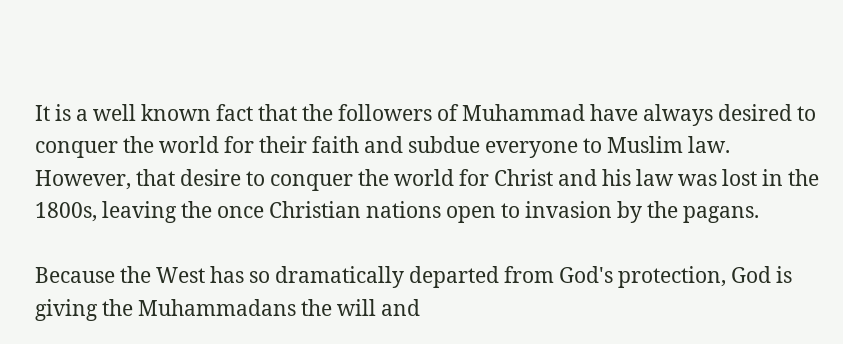It is a well known fact that the followers of Muhammad have always desired to conquer the world for their faith and subdue everyone to Muslim law. However, that desire to conquer the world for Christ and his law was lost in the 1800s, leaving the once Christian nations open to invasion by the pagans.

Because the West has so dramatically departed from God's protection, God is giving the Muhammadans the will and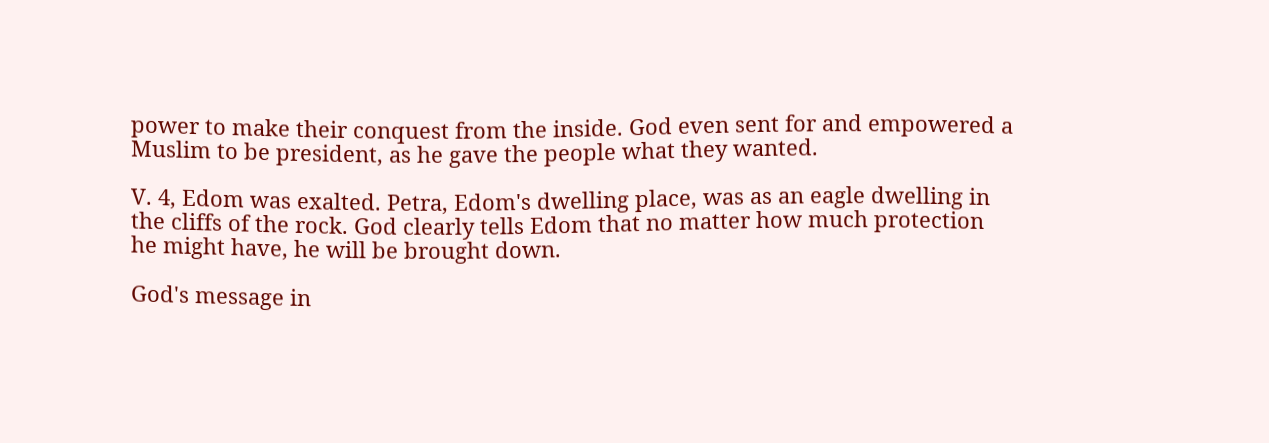power to make their conquest from the inside. God even sent for and empowered a Muslim to be president, as he gave the people what they wanted.

V. 4, Edom was exalted. Petra, Edom's dwelling place, was as an eagle dwelling in the cliffs of the rock. God clearly tells Edom that no matter how much protection he might have, he will be brought down.

God's message in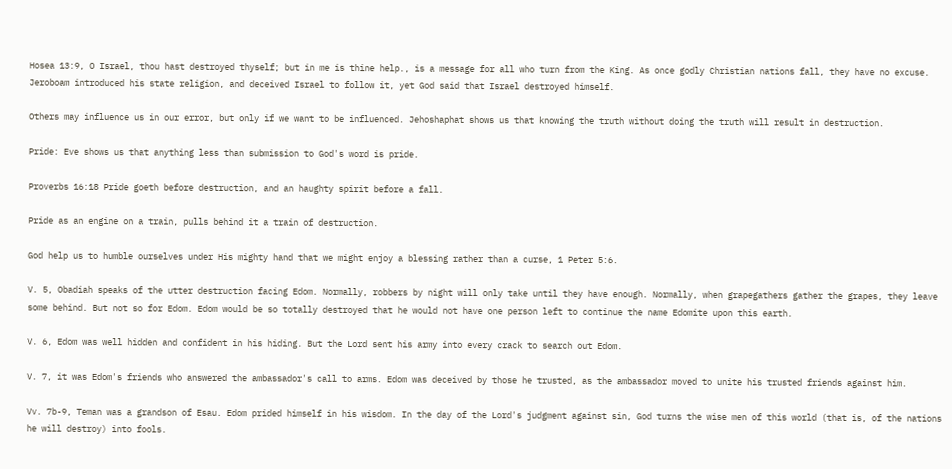Hosea 13:9, O Israel, thou hast destroyed thyself; but in me is thine help., is a message for all who turn from the King. As once godly Christian nations fall, they have no excuse. Jeroboam introduced his state religion, and deceived Israel to follow it, yet God said that Israel destroyed himself.

Others may influence us in our error, but only if we want to be influenced. Jehoshaphat shows us that knowing the truth without doing the truth will result in destruction.

Pride: Eve shows us that anything less than submission to God's word is pride.

Proverbs 16:18 Pride goeth before destruction, and an haughty spirit before a fall.

Pride as an engine on a train, pulls behind it a train of destruction.

God help us to humble ourselves under His mighty hand that we might enjoy a blessing rather than a curse, 1 Peter 5:6.

V. 5, Obadiah speaks of the utter destruction facing Edom. Normally, robbers by night will only take until they have enough. Normally, when grapegathers gather the grapes, they leave some behind. But not so for Edom. Edom would be so totally destroyed that he would not have one person left to continue the name Edomite upon this earth.

V. 6, Edom was well hidden and confident in his hiding. But the Lord sent his army into every crack to search out Edom.

V. 7, it was Edom's friends who answered the ambassador's call to arms. Edom was deceived by those he trusted, as the ambassador moved to unite his trusted friends against him.

Vv. 7b-9, Teman was a grandson of Esau. Edom prided himself in his wisdom. In the day of the Lord's judgment against sin, God turns the wise men of this world (that is, of the nations he will destroy) into fools.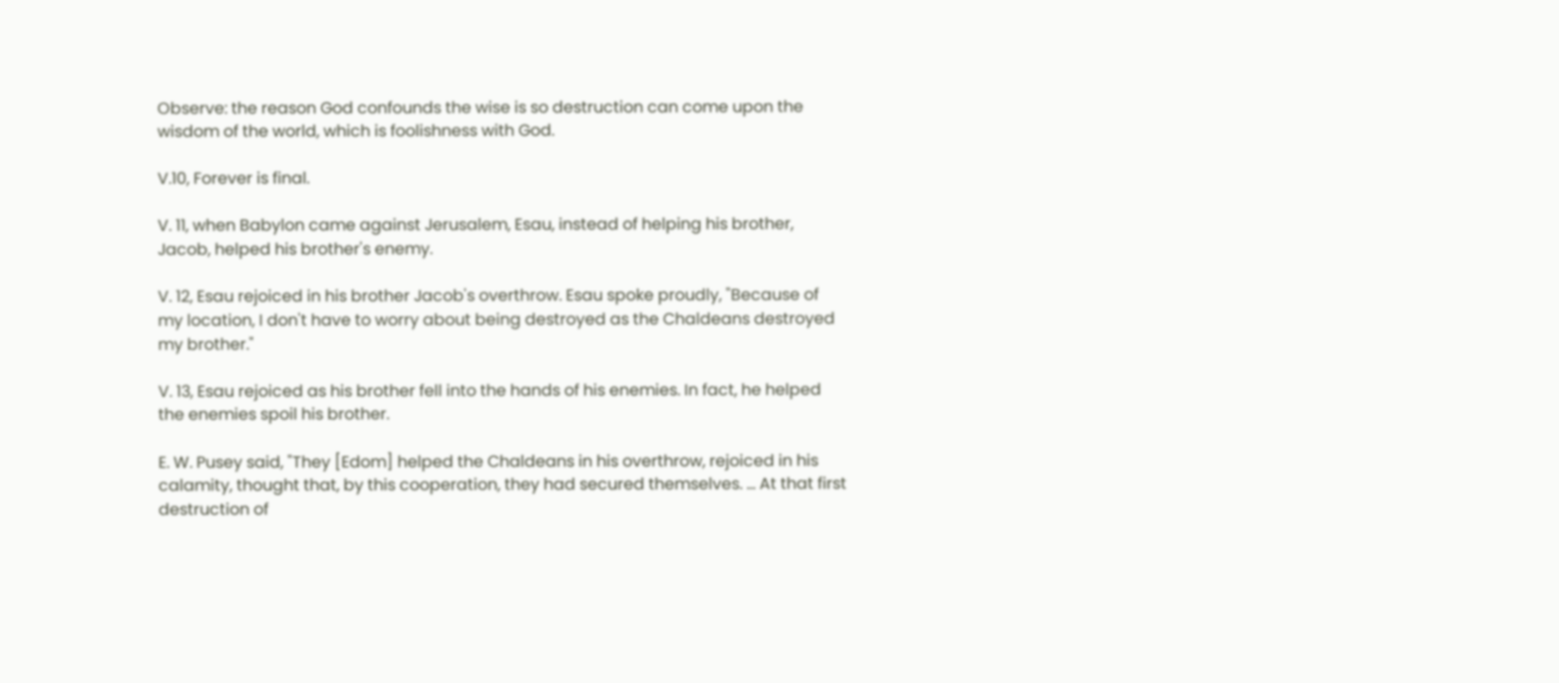Observe: the reason God confounds the wise is so destruction can come upon the wisdom of the world, which is foolishness with God.

V.10, Forever is final.

V. 11, when Babylon came against Jerusalem, Esau, instead of helping his brother, Jacob, helped his brother's enemy.

V. 12, Esau rejoiced in his brother Jacob's overthrow. Esau spoke proudly, "Because of my location, I don't have to worry about being destroyed as the Chaldeans destroyed my brother."

V. 13, Esau rejoiced as his brother fell into the hands of his enemies. In fact, he helped the enemies spoil his brother.

E. W. Pusey said, "They [Edom] helped the Chaldeans in his overthrow, rejoiced in his calamity, thought that, by this cooperation, they had secured themselves. ... At that first destruction of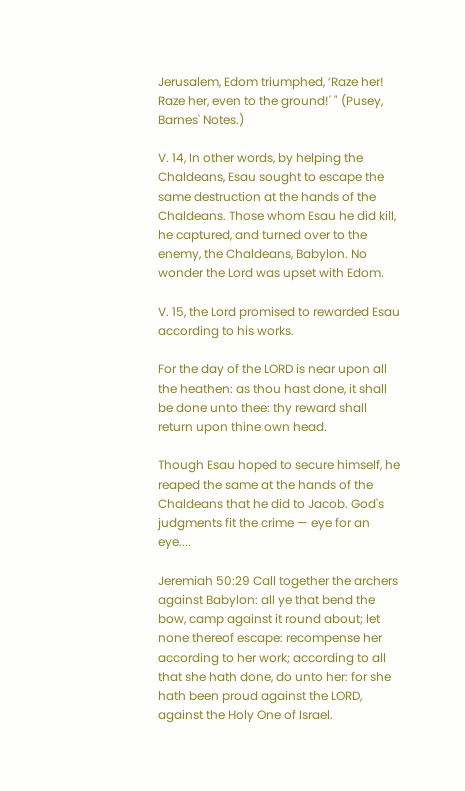Jerusalem, Edom triumphed, ‘Raze her! Raze her, even to the ground!' " (Pusey, Barnes' Notes.)

V. 14, In other words, by helping the Chaldeans, Esau sought to escape the same destruction at the hands of the Chaldeans. Those whom Esau he did kill, he captured, and turned over to the enemy, the Chaldeans, Babylon. No wonder the Lord was upset with Edom.

V. 15, the Lord promised to rewarded Esau according to his works.

For the day of the LORD is near upon all the heathen: as thou hast done, it shall be done unto thee: thy reward shall return upon thine own head.

Though Esau hoped to secure himself, he reaped the same at the hands of the Chaldeans that he did to Jacob. God's judgments fit the crime — eye for an eye....

Jeremiah 50:29 Call together the archers against Babylon: all ye that bend the bow, camp against it round about; let none thereof escape: recompense her according to her work; according to all that she hath done, do unto her: for she hath been proud against the LORD, against the Holy One of Israel.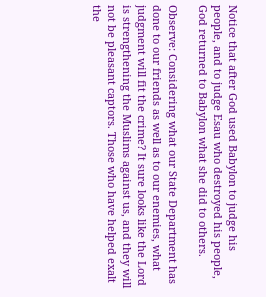Notice that after God used Babylon to judge his people, and to judge Esau who destroyed his people, God returned to Babylon what she did to others.

Observe: Considering what our State Department has done to our friends as well as to our enemies, what judgment will fit the crime? It sure looks like the Lord is strengthening the Muslims against us, and they will not be pleasant captors. Those who have helped exalt the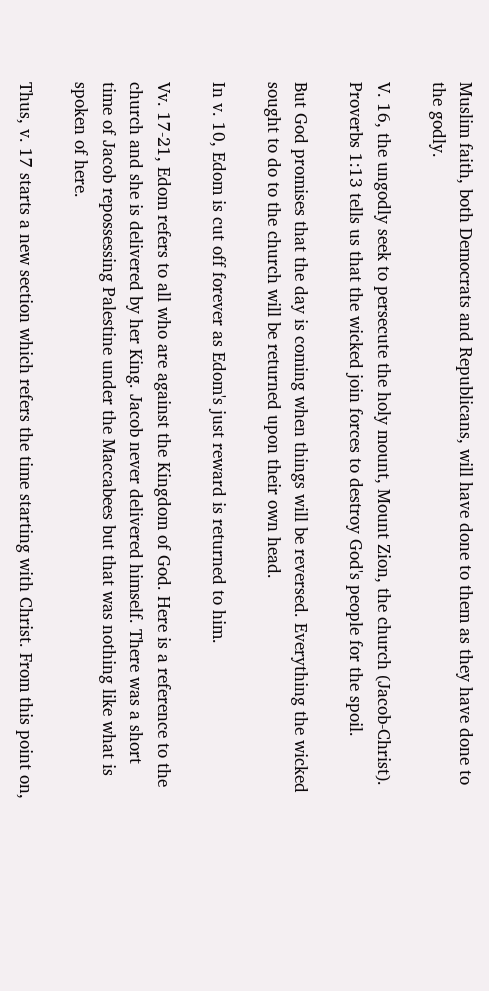Muslim faith, both Democrats and Republicans, will have done to them as they have done to the godly.

V. 16, the ungodly seek to persecute the holy mount, Mount Zion, the church (Jacob-Christ). Proverbs 1:13 tells us that the wicked join forces to destroy God's people for the spoil.

But God promises that the day is coming when things will be reversed. Everything the wicked sought to do to the church will be returned upon their own head.

In v. 10, Edom is cut off forever as Edom's just reward is returned to him.

Vv. 17-21, Edom refers to all who are against the Kingdom of God. Here is a reference to the church and she is delivered by her King. Jacob never delivered himself. There was a short time of Jacob repossessing Palestine under the Maccabees but that was nothing like what is spoken of here.

Thus, v. 17 starts a new section which refers the time starting with Christ. From this point on,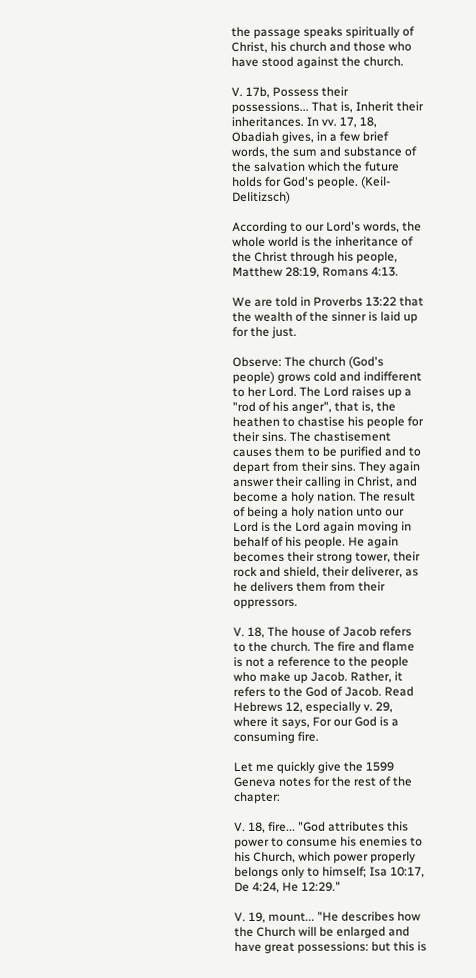the passage speaks spiritually of Christ, his church and those who have stood against the church.

V. 17b, Possess their possessions... That is, Inherit their inheritances. In vv. 17, 18, Obadiah gives, in a few brief words, the sum and substance of the salvation which the future holds for God's people. (Keil-Delitizsch)

According to our Lord's words, the whole world is the inheritance of the Christ through his people, Matthew 28:19, Romans 4:13.

We are told in Proverbs 13:22 that the wealth of the sinner is laid up for the just.

Observe: The church (God's people) grows cold and indifferent to her Lord. The Lord raises up a "rod of his anger", that is, the heathen to chastise his people for their sins. The chastisement causes them to be purified and to depart from their sins. They again answer their calling in Christ, and become a holy nation. The result of being a holy nation unto our Lord is the Lord again moving in behalf of his people. He again becomes their strong tower, their rock and shield, their deliverer, as he delivers them from their oppressors.

V. 18, The house of Jacob refers to the church. The fire and flame is not a reference to the people who make up Jacob. Rather, it refers to the God of Jacob. Read Hebrews 12, especially v. 29, where it says, For our God is a consuming fire.

Let me quickly give the 1599 Geneva notes for the rest of the chapter:

V. 18, fire... "God attributes this power to consume his enemies to his Church, which power properly belongs only to himself; Isa 10:17, De 4:24, He 12:29."

V. 19, mount... "He describes how the Church will be enlarged and have great possessions: but this is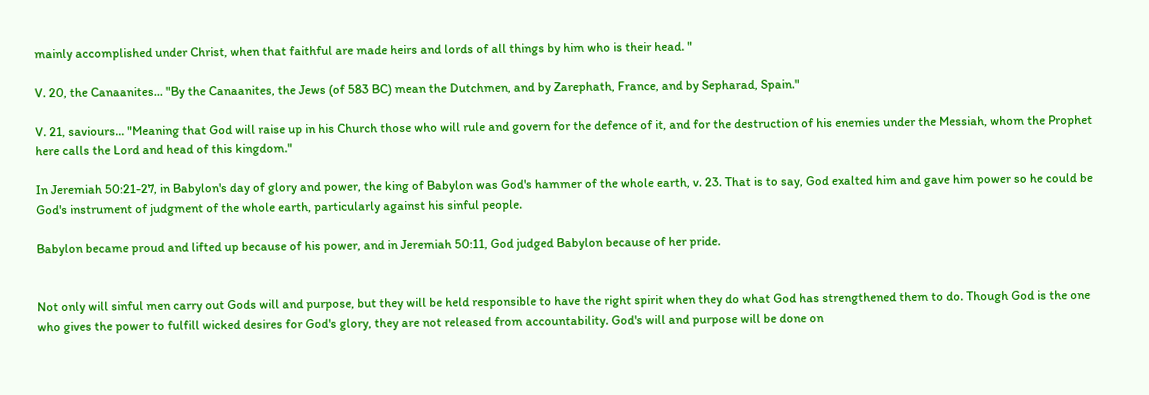mainly accomplished under Christ, when that faithful are made heirs and lords of all things by him who is their head. "

V. 20, the Canaanites... "By the Canaanites, the Jews (of 583 BC) mean the Dutchmen, and by Zarephath, France, and by Sepharad, Spain."

V. 21, saviours... "Meaning that God will raise up in his Church those who will rule and govern for the defence of it, and for the destruction of his enemies under the Messiah, whom the Prophet here calls the Lord and head of this kingdom."

In Jeremiah 50:21-27, in Babylon's day of glory and power, the king of Babylon was God's hammer of the whole earth, v. 23. That is to say, God exalted him and gave him power so he could be God's instrument of judgment of the whole earth, particularly against his sinful people.

Babylon became proud and lifted up because of his power, and in Jeremiah 50:11, God judged Babylon because of her pride.


Not only will sinful men carry out Gods will and purpose, but they will be held responsible to have the right spirit when they do what God has strengthened them to do. Though God is the one who gives the power to fulfill wicked desires for God's glory, they are not released from accountability. God's will and purpose will be done on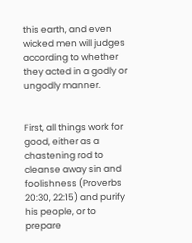this earth, and even wicked men will judges according to whether they acted in a godly or ungodly manner.


First, all things work for good, either as a chastening rod to cleanse away sin and foolishness (Proverbs 20:30, 22:15) and purify his people, or to prepare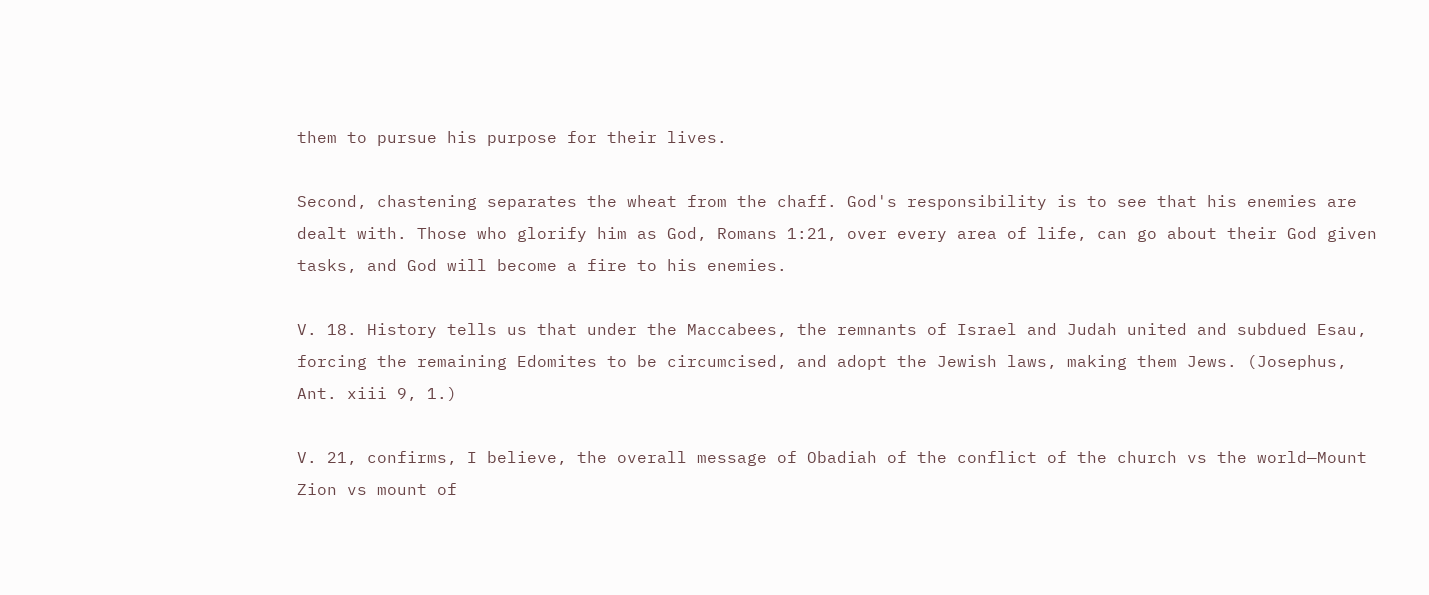them to pursue his purpose for their lives.

Second, chastening separates the wheat from the chaff. God's responsibility is to see that his enemies are dealt with. Those who glorify him as God, Romans 1:21, over every area of life, can go about their God given tasks, and God will become a fire to his enemies.

V. 18. History tells us that under the Maccabees, the remnants of Israel and Judah united and subdued Esau, forcing the remaining Edomites to be circumcised, and adopt the Jewish laws, making them Jews. (Josephus, Ant. xiii 9, 1.)

V. 21, confirms, I believe, the overall message of Obadiah of the conflict of the church vs the world—Mount Zion vs mount of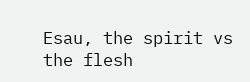Esau, the spirit vs the flesh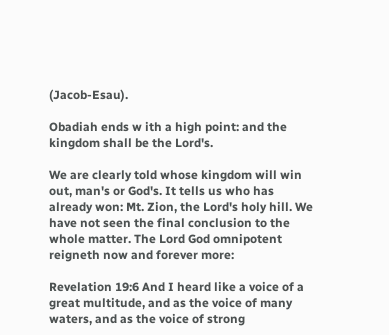(Jacob-Esau).

Obadiah ends w ith a high point: and the kingdom shall be the Lord's.

We are clearly told whose kingdom will win out, man's or God's. It tells us who has already won: Mt. Zion, the Lord's holy hill. We have not seen the final conclusion to the whole matter. The Lord God omnipotent reigneth now and forever more:

Revelation 19:6 And I heard like a voice of a great multitude, and as the voice of many waters, and as the voice of strong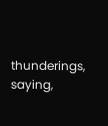thunderings, saying,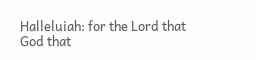Halleluiah: for the Lord that God that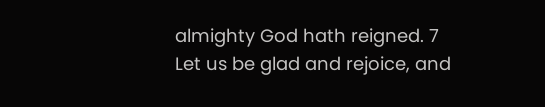almighty God hath reigned. 7 Let us be glad and rejoice, and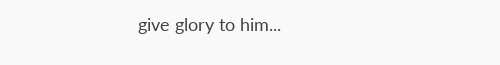give glory to him...